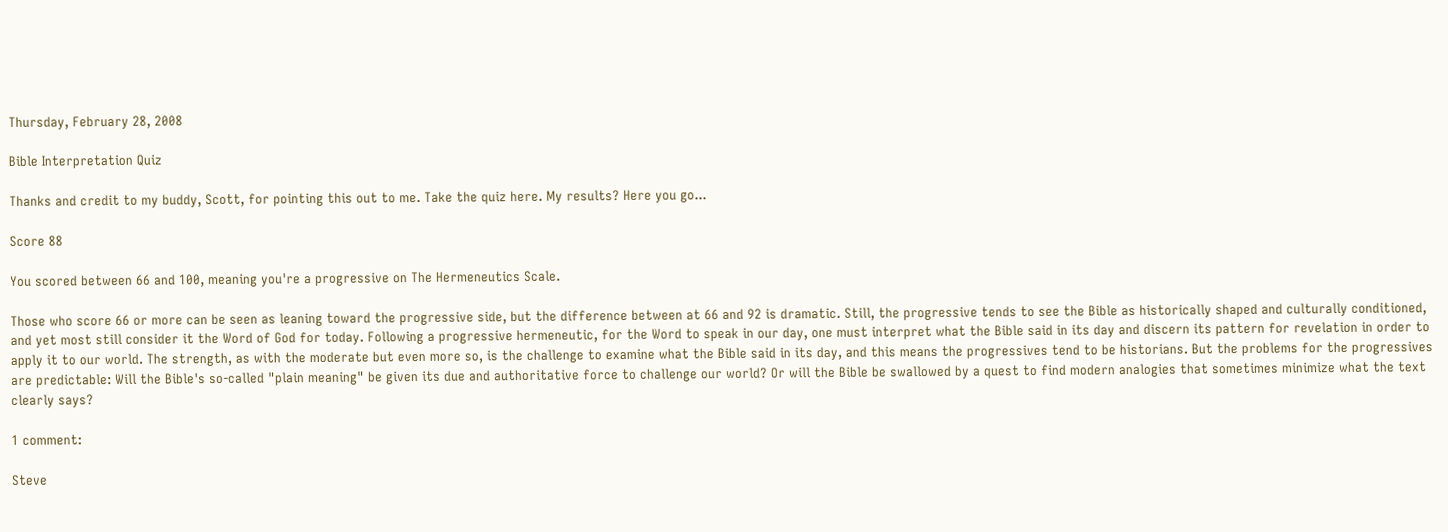Thursday, February 28, 2008

Bible Interpretation Quiz

Thanks and credit to my buddy, Scott, for pointing this out to me. Take the quiz here. My results? Here you go...

Score 88

You scored between 66 and 100, meaning you're a progressive on The Hermeneutics Scale.

Those who score 66 or more can be seen as leaning toward the progressive side, but the difference between at 66 and 92 is dramatic. Still, the progressive tends to see the Bible as historically shaped and culturally conditioned, and yet most still consider it the Word of God for today. Following a progressive hermeneutic, for the Word to speak in our day, one must interpret what the Bible said in its day and discern its pattern for revelation in order to apply it to our world. The strength, as with the moderate but even more so, is the challenge to examine what the Bible said in its day, and this means the progressives tend to be historians. But the problems for the progressives are predictable: Will the Bible's so-called "plain meaning" be given its due and authoritative force to challenge our world? Or will the Bible be swallowed by a quest to find modern analogies that sometimes minimize what the text clearly says?

1 comment:

Steve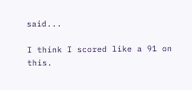said...

I think I scored like a 91 on this.